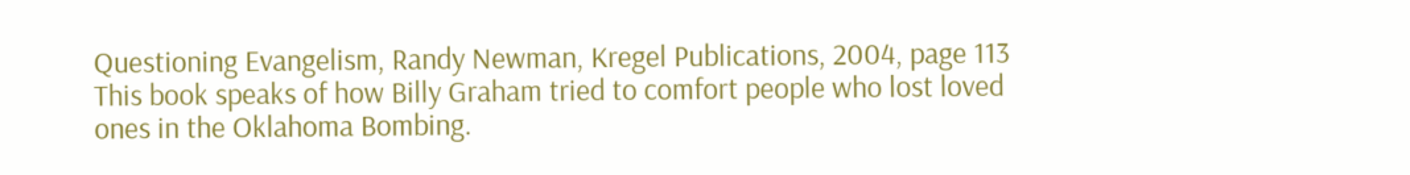Questioning Evangelism, Randy Newman, Kregel Publications, 2004, page 113
This book speaks of how Billy Graham tried to comfort people who lost loved ones in the Oklahoma Bombing.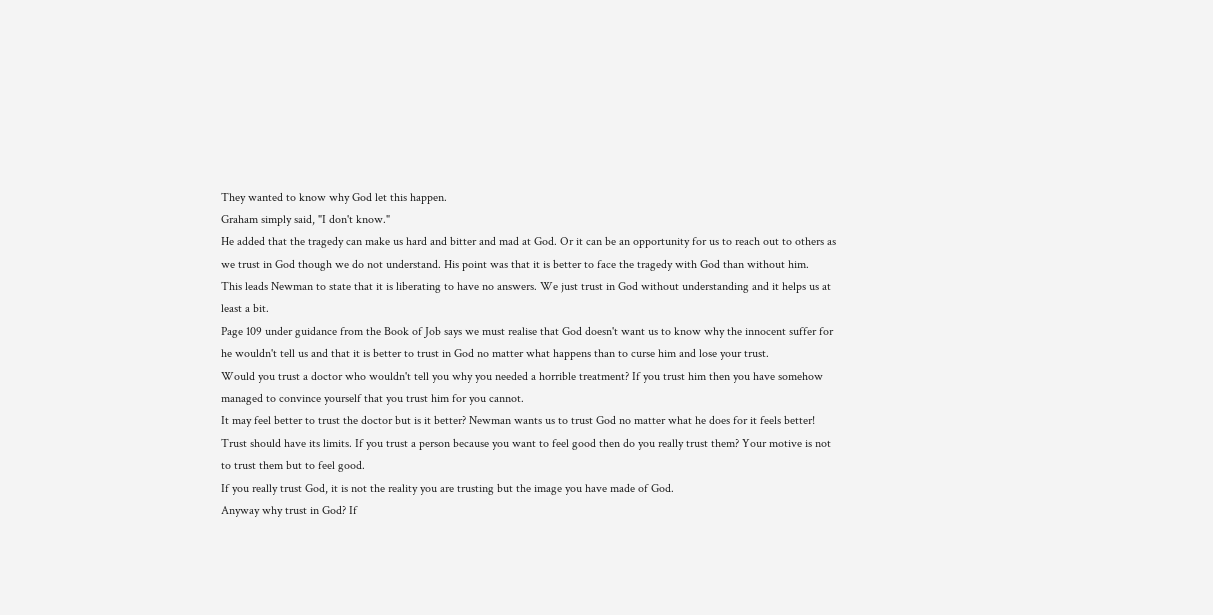They wanted to know why God let this happen.
Graham simply said, "I don't know."
He added that the tragedy can make us hard and bitter and mad at God. Or it can be an opportunity for us to reach out to others as we trust in God though we do not understand. His point was that it is better to face the tragedy with God than without him.
This leads Newman to state that it is liberating to have no answers. We just trust in God without understanding and it helps us at least a bit.
Page 109 under guidance from the Book of Job says we must realise that God doesn't want us to know why the innocent suffer for he wouldn't tell us and that it is better to trust in God no matter what happens than to curse him and lose your trust.
Would you trust a doctor who wouldn't tell you why you needed a horrible treatment? If you trust him then you have somehow managed to convince yourself that you trust him for you cannot.
It may feel better to trust the doctor but is it better? Newman wants us to trust God no matter what he does for it feels better!
Trust should have its limits. If you trust a person because you want to feel good then do you really trust them? Your motive is not to trust them but to feel good.
If you really trust God, it is not the reality you are trusting but the image you have made of God.
Anyway why trust in God? If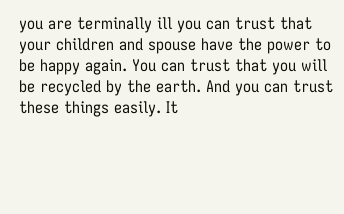you are terminally ill you can trust that your children and spouse have the power to be happy again. You can trust that you will be recycled by the earth. And you can trust these things easily. It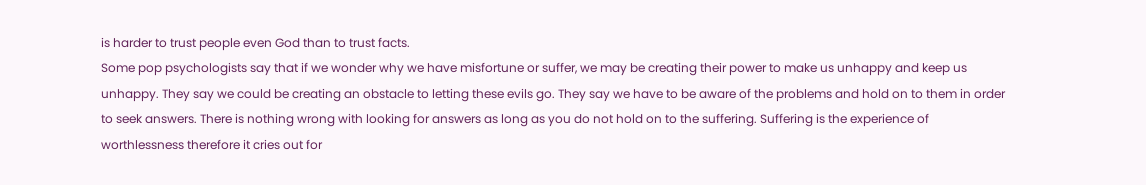is harder to trust people even God than to trust facts.
Some pop psychologists say that if we wonder why we have misfortune or suffer, we may be creating their power to make us unhappy and keep us unhappy. They say we could be creating an obstacle to letting these evils go. They say we have to be aware of the problems and hold on to them in order to seek answers. There is nothing wrong with looking for answers as long as you do not hold on to the suffering. Suffering is the experience of worthlessness therefore it cries out for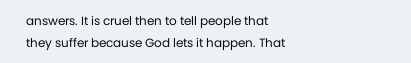answers. It is cruel then to tell people that they suffer because God lets it happen. That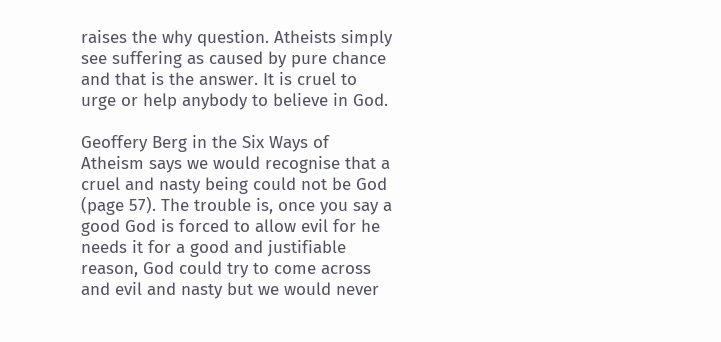raises the why question. Atheists simply see suffering as caused by pure chance and that is the answer. It is cruel to urge or help anybody to believe in God.

Geoffery Berg in the Six Ways of Atheism says we would recognise that a cruel and nasty being could not be God (page 57). The trouble is, once you say a good God is forced to allow evil for he needs it for a good and justifiable reason, God could try to come across and evil and nasty but we would never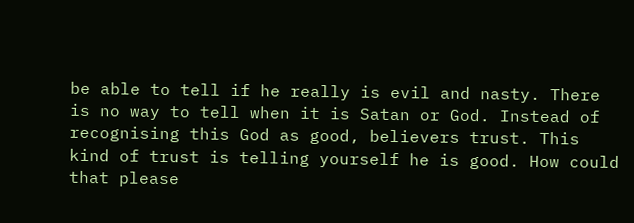be able to tell if he really is evil and nasty. There is no way to tell when it is Satan or God. Instead of recognising this God as good, believers trust. This kind of trust is telling yourself he is good. How could that please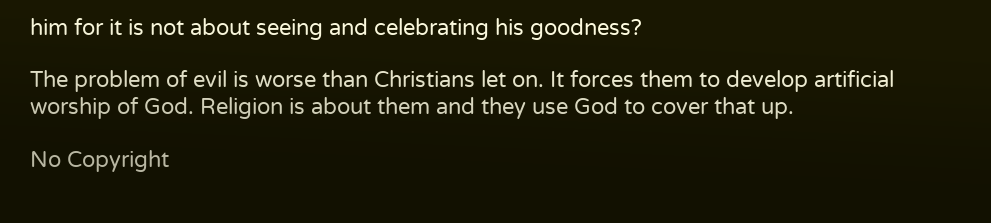him for it is not about seeing and celebrating his goodness?

The problem of evil is worse than Christians let on. It forces them to develop artificial worship of God. Religion is about them and they use God to cover that up.

No Copyright